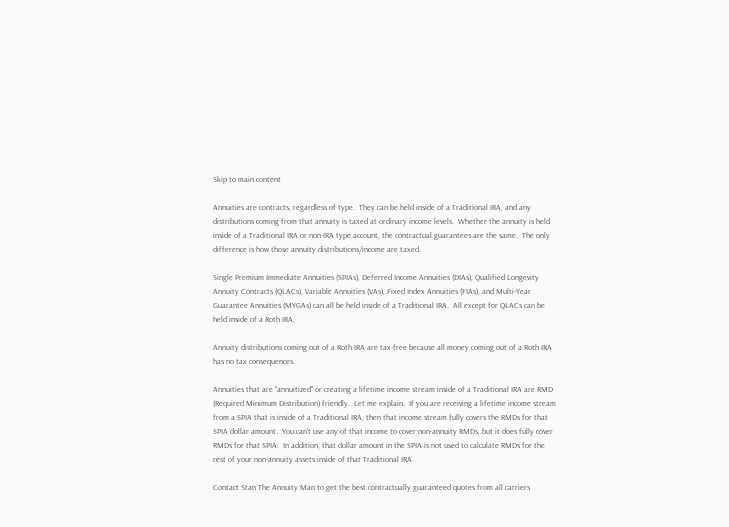Skip to main content

Annuities are contracts, regardless of type.  They can be held inside of a Traditional IRA, and any distributions coming from that annuity is taxed at ordinary income levels.  Whether the annuity is held inside of a Traditional IRA or non-IRA type account, the contractual guarantees are the same.  The only difference is how those annuity distributions/income are taxed.

Single Premium Immediate Annuities (SPIAs), Deferred Income Annuities (DIAs), Qualified Longevity Annuity Contracts (QLACs), Variable Annuities (VAs), Fixed Index Annuities (FIAs), and Multi-Year Guarantee Annuities (MYGAs) can all be held inside of a Traditional IRA.  All except for QLACs can be held inside of a Roth IRA.

Annuity distributions coming out of a Roth IRA are tax-free because all money coming out of a Roth IRA has no tax consequences.

Annuities that are "annuitized" or creating a lifetime income stream inside of a Traditional IRA are RMD (Required Minimum Distribution) friendly.  Let me explain.  If you are receiving a lifetime income stream from a SPIA that is inside of a Traditional IRA, then that income stream fully covers the RMDs for that SPIA dollar amount.  You can't use any of that income to cover non-annuity RMDs, but it does fully cover RMDs for that SPIA.  In addition, that dollar amount in the SPIA is not used to calculate RMDs for the rest of your non-annuity assets inside of that Traditional IRA.

Contact Stan The Annuity Man to get the best contractually guaranteed quotes from all carriers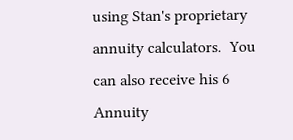using Stan's proprietary annuity calculators.  You can also receive his 6 Annuity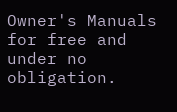Owner's Manuals for free and under no obligation.